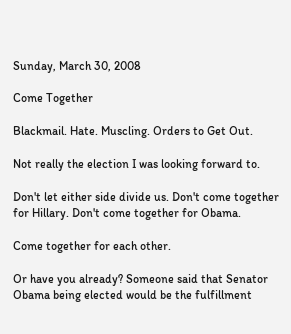Sunday, March 30, 2008

Come Together

Blackmail. Hate. Muscling. Orders to Get Out.

Not really the election I was looking forward to.

Don't let either side divide us. Don't come together for Hillary. Don't come together for Obama.

Come together for each other.

Or have you already? Someone said that Senator Obama being elected would be the fulfillment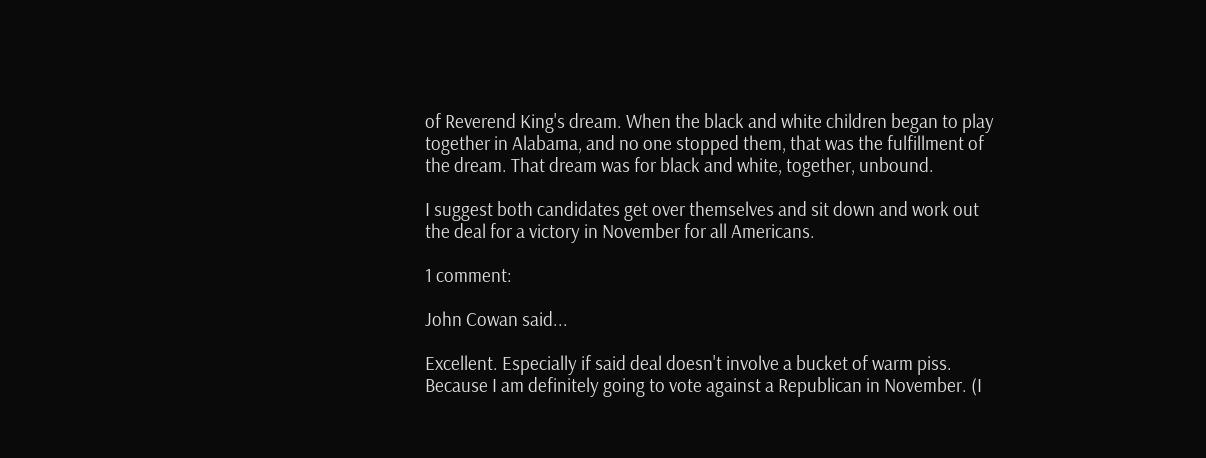of Reverend King's dream. When the black and white children began to play together in Alabama, and no one stopped them, that was the fulfillment of the dream. That dream was for black and white, together, unbound.

I suggest both candidates get over themselves and sit down and work out the deal for a victory in November for all Americans.

1 comment:

John Cowan said...

Excellent. Especially if said deal doesn't involve a bucket of warm piss. Because I am definitely going to vote against a Republican in November. (I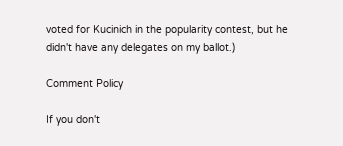voted for Kucinich in the popularity contest, but he didn't have any delegates on my ballot.)

Comment Policy

If you don't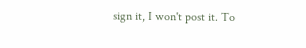sign it, I won't post it. To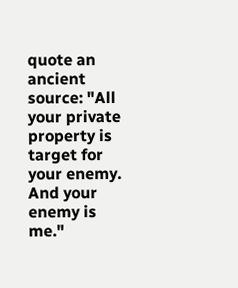quote an ancient source: "All your private property is target for your enemy. And your enemy is me."